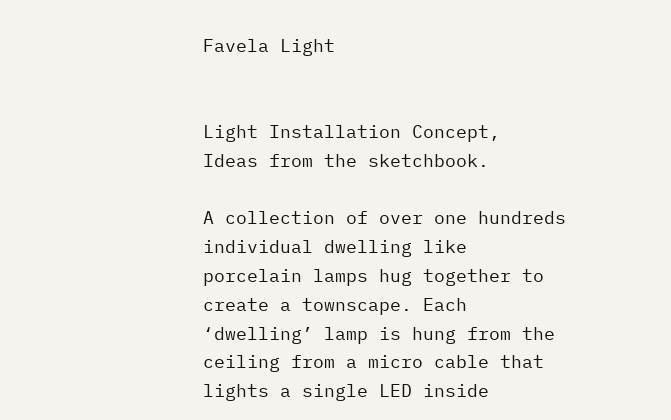Favela Light


Light Installation Concept,  Ideas from the sketchbook.

A collection of over one hundreds individual dwelling like porcelain lamps hug together to create a townscape. Each ‘dwelling’ lamp is hung from the ceiling from a micro cable that lights a single LED inside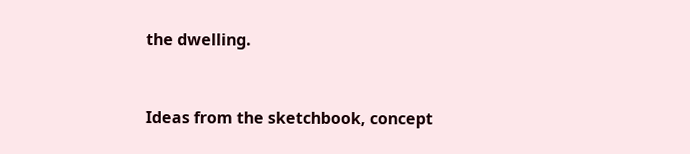the dwelling.


Ideas from the sketchbook, concept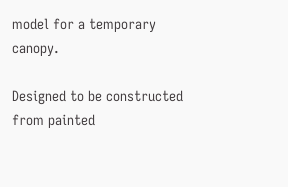model for a temporary canopy.

Designed to be constructed from painted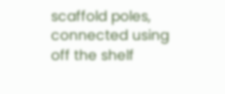scaffold poles, connected using off the shelf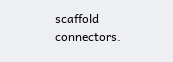scaffold connectors.